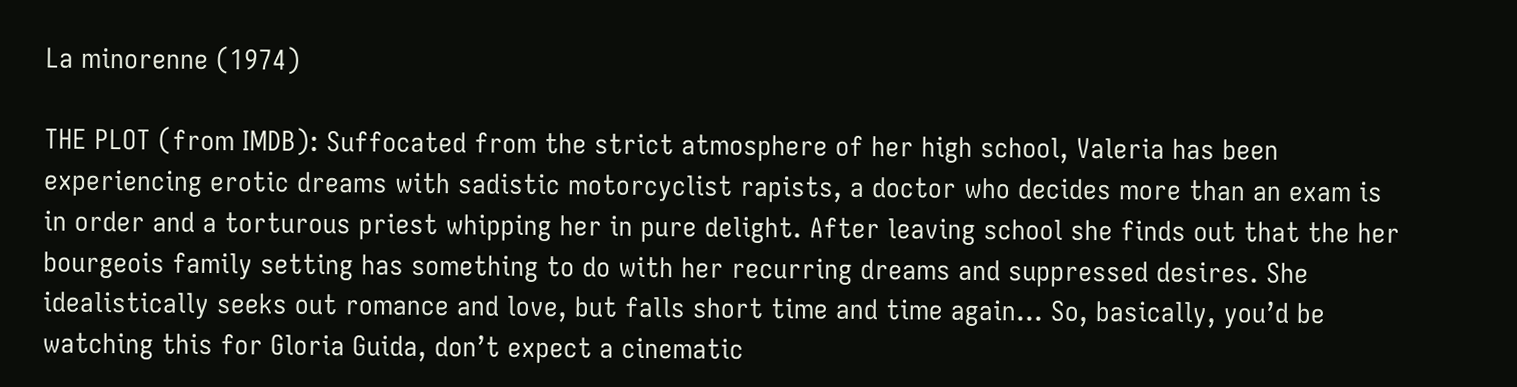La minorenne (1974)

THE PLOT (from IMDB): Suffocated from the strict atmosphere of her high school, Valeria has been experiencing erotic dreams with sadistic motorcyclist rapists, a doctor who decides more than an exam is in order and a torturous priest whipping her in pure delight. After leaving school she finds out that the her bourgeois family setting has something to do with her recurring dreams and suppressed desires. She idealistically seeks out romance and love, but falls short time and time again… So, basically, you’d be watching this for Gloria Guida, don’t expect a cinematic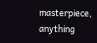masterpiece, anything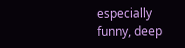especially funny, deep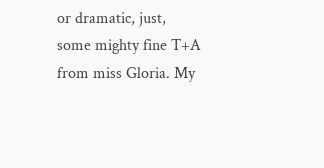or dramatic, just, some mighty fine T+A from miss Gloria. My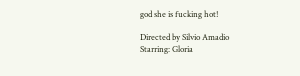god she is fucking hot!

Directed by Silvio Amadio
Starring: Gloria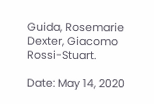Guida, Rosemarie Dexter, Giacomo Rossi-Stuart.

Date: May 14, 2020